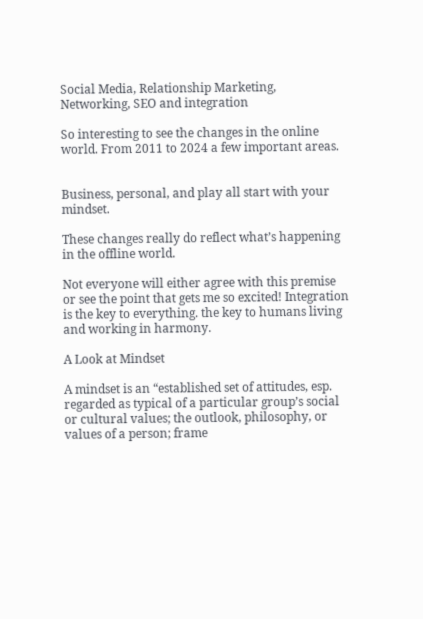Social Media, Relationship Marketing, Networking, SEO and integration

So interesting to see the changes in the online world. From 2011 to 2024 a few important areas.


Business, personal, and play all start with your mindset.

These changes really do reflect what’s happening in the offline world.

Not everyone will either agree with this premise or see the point that gets me so excited! Integration is the key to everything. the key to humans living and working in harmony.

A Look at Mindset

A mindset is an “established set of attitudes, esp. regarded as typical of a particular group’s social or cultural values; the outlook, philosophy, or values of a person; frame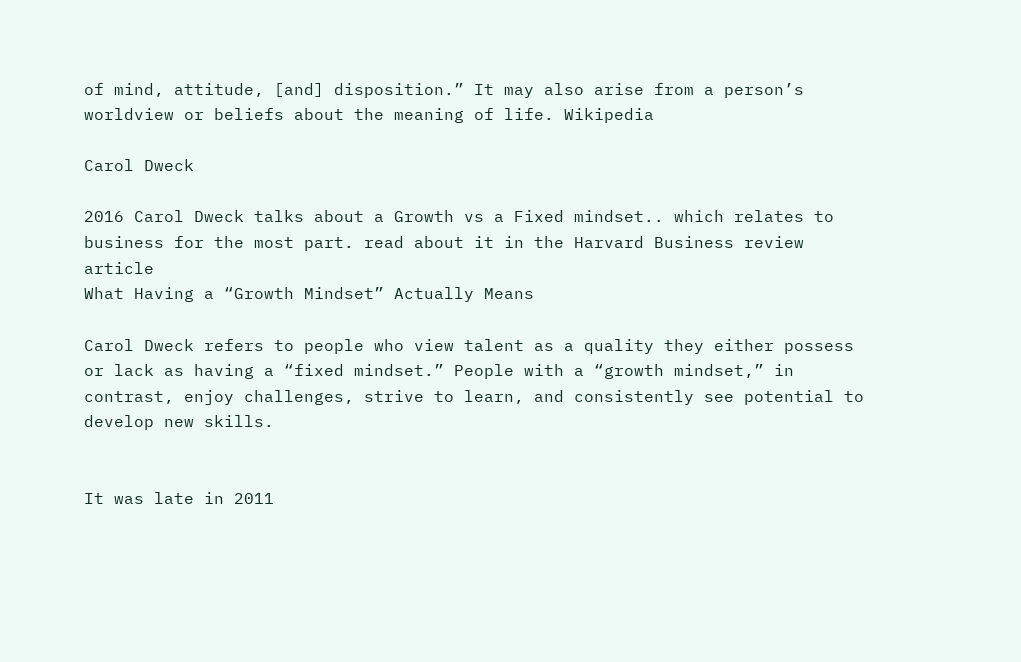of mind, attitude, [and] disposition.” It may also arise from a person’s worldview or beliefs about the meaning of life. Wikipedia

Carol Dweck

2016 Carol Dweck talks about a Growth vs a Fixed mindset.. which relates to business for the most part. read about it in the Harvard Business review article
What Having a “Growth Mindset” Actually Means

Carol Dweck refers to people who view talent as a quality they either possess or lack as having a “fixed mindset.” People with a “growth mindset,” in contrast, enjoy challenges, strive to learn, and consistently see potential to develop new skills.


It was late in 2011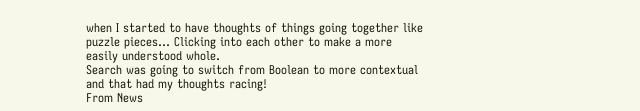when I started to have thoughts of things going together like puzzle pieces… Clicking into each other to make a more easily understood whole.
Search was going to switch from Boolean to more contextual and that had my thoughts racing!
From News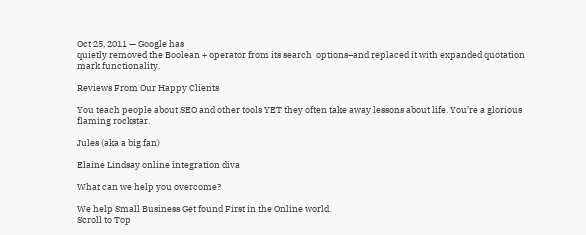Oct 25, 2011 — Google has
quietly removed the Boolean + operator from its search  options–and replaced it with expanded quotation mark functionality.

Reviews From Our Happy Clients

You teach people about SEO and other tools YET they often take away lessons about life. You’re a glorious flaming rockstar.

Jules (aka a big fan)

Elaine Lindsay online integration diva

What can we help you overcome?

We help Small Business Get found First in the Online world.
Scroll to Top